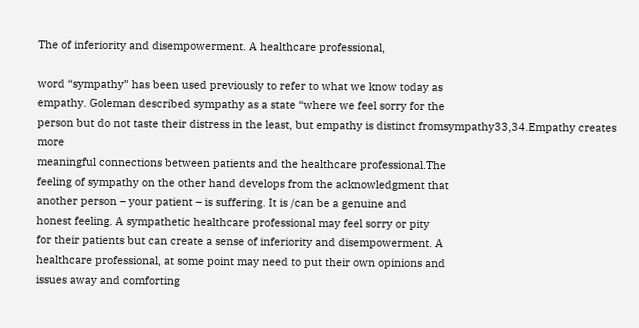The of inferiority and disempowerment. A healthcare professional,

word “sympathy” has been used previously to refer to what we know today as
empathy. Goleman described sympathy as a state “where we feel sorry for the
person but do not taste their distress in the least, but empathy is distinct fromsympathy33,34.Empathy creates more
meaningful connections between patients and the healthcare professional.The
feeling of sympathy on the other hand develops from the acknowledgment that
another person – your patient – is suffering. It is /can be a genuine and
honest feeling. A sympathetic healthcare professional may feel sorry or pity
for their patients but can create a sense of inferiority and disempowerment. A
healthcare professional, at some point may need to put their own opinions and
issues away and comforting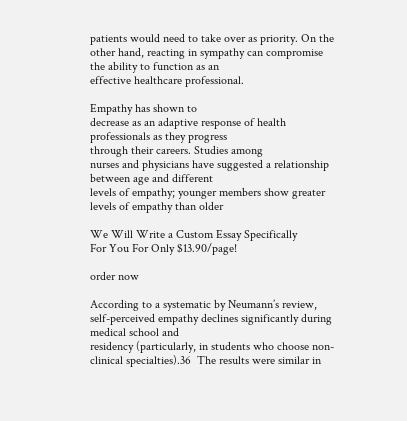patients would need to take over as priority. On the
other hand, reacting in sympathy can compromise the ability to function as an
effective healthcare professional.

Empathy has shown to
decrease as an adaptive response of health professionals as they progress
through their careers. Studies among
nurses and physicians have suggested a relationship between age and different
levels of empathy; younger members show greater levels of empathy than older

We Will Write a Custom Essay Specifically
For You For Only $13.90/page!

order now

According to a systematic by Neumann’s review,
self-perceived empathy declines significantly during medical school and
residency (particularly, in students who choose non-clinical specialties).36  The results were similar in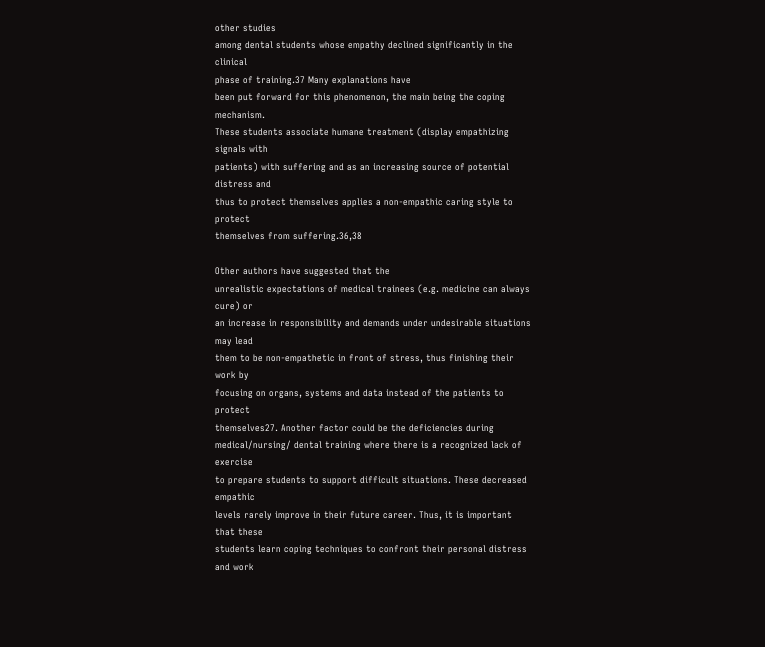other studies
among dental students whose empathy declined significantly in the clinical
phase of training.37 Many explanations have
been put forward for this phenomenon, the main being the coping mechanism.
These students associate humane treatment (display empathizing signals with
patients) with suffering and as an increasing source of potential distress and
thus to protect themselves applies a non-empathic caring style to protect
themselves from suffering.36,38

Other authors have suggested that the
unrealistic expectations of medical trainees (e.g. medicine can always cure) or
an increase in responsibility and demands under undesirable situations may lead
them to be non-empathetic in front of stress, thus finishing their work by
focusing on organs, systems and data instead of the patients to protect
themselves27. Another factor could be the deficiencies during
medical/nursing/ dental training where there is a recognized lack of exercise
to prepare students to support difficult situations. These decreased empathic
levels rarely improve in their future career. Thus, it is important that these
students learn coping techniques to confront their personal distress and work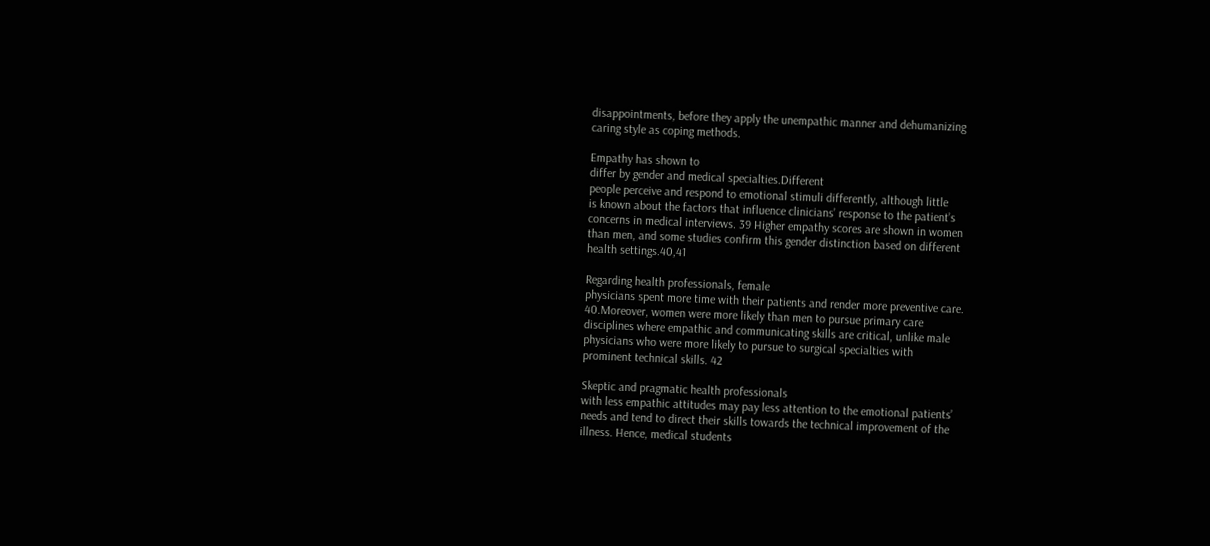disappointments, before they apply the unempathic manner and dehumanizing
caring style as coping methods.

Empathy has shown to
differ by gender and medical specialties.Different
people perceive and respond to emotional stimuli differently, although little
is known about the factors that influence clinicians’ response to the patient’s
concerns in medical interviews. 39 Higher empathy scores are shown in women
than men, and some studies confirm this gender distinction based on different
health settings.40,41

Regarding health professionals, female
physicians spent more time with their patients and render more preventive care.
40.Moreover, women were more likely than men to pursue primary care
disciplines where empathic and communicating skills are critical, unlike male
physicians who were more likely to pursue to surgical specialties with
prominent technical skills. 42

Skeptic and pragmatic health professionals
with less empathic attitudes may pay less attention to the emotional patients’
needs and tend to direct their skills towards the technical improvement of the
illness. Hence, medical students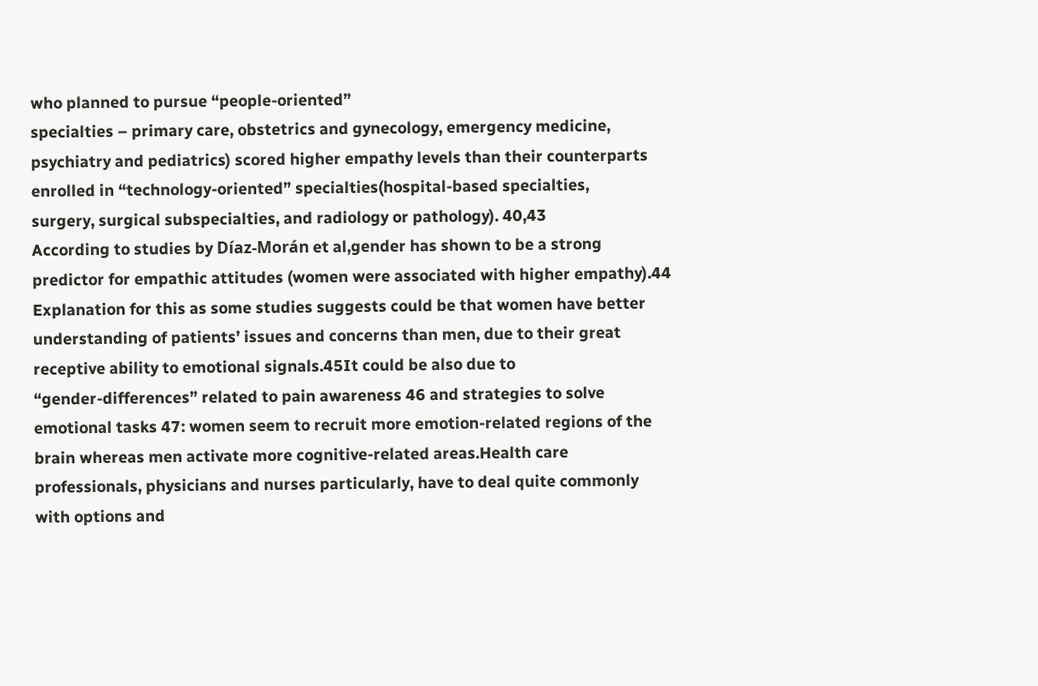who planned to pursue “people-oriented”
specialties – primary care, obstetrics and gynecology, emergency medicine,
psychiatry and pediatrics) scored higher empathy levels than their counterparts
enrolled in “technology-oriented” specialties(hospital-based specialties,
surgery, surgical subspecialties, and radiology or pathology). 40,43
According to studies by Díaz-Morán et al,gender has shown to be a strong
predictor for empathic attitudes (women were associated with higher empathy).44
Explanation for this as some studies suggests could be that women have better
understanding of patients’ issues and concerns than men, due to their great
receptive ability to emotional signals.45It could be also due to
“gender-differences” related to pain awareness 46 and strategies to solve
emotional tasks 47: women seem to recruit more emotion-related regions of the
brain whereas men activate more cognitive-related areas.Health care
professionals, physicians and nurses particularly, have to deal quite commonly
with options and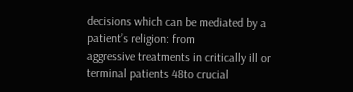decisions which can be mediated by a patient’s religion: from
aggressive treatments in critically ill or terminal patients 48to crucial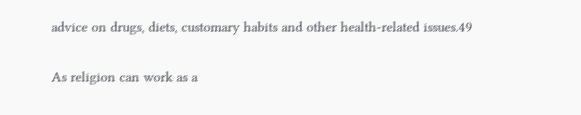advice on drugs, diets, customary habits and other health-related issues.49

As religion can work as a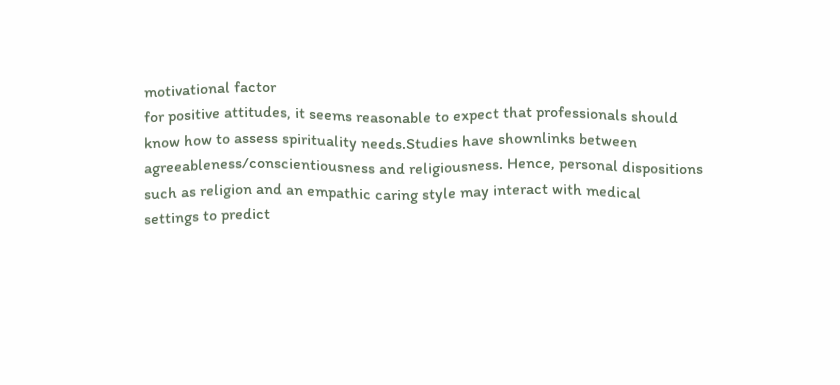motivational factor
for positive attitudes, it seems reasonable to expect that professionals should
know how to assess spirituality needs.Studies have shownlinks between
agreeableness/conscientiousness and religiousness. Hence, personal dispositions
such as religion and an empathic caring style may interact with medical
settings to predict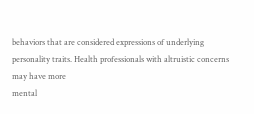behaviors that are considered expressions of underlying
personality traits. Health professionals with altruistic concerns may have more
mental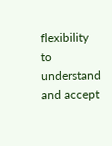flexibility to understand and accept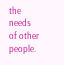the needs of other people.